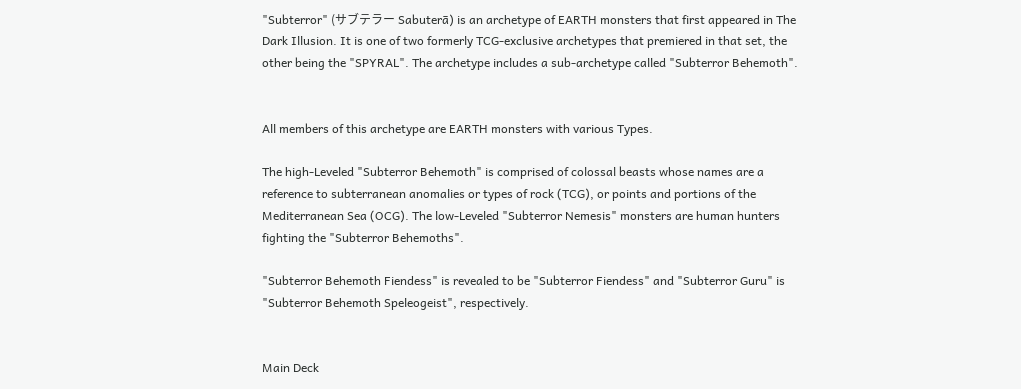"Subterror" (サブテラー Sabuterā) is an archetype of EARTH monsters that first appeared in The Dark Illusion. It is one of two formerly TCG-exclusive archetypes that premiered in that set, the other being the "SPYRAL". The archetype includes a sub-archetype called "Subterror Behemoth".


All members of this archetype are EARTH monsters with various Types.

The high-Leveled "Subterror Behemoth" is comprised of colossal beasts whose names are a reference to subterranean anomalies or types of rock (TCG), or points and portions of the Mediterranean Sea (OCG). The low-Leveled "Subterror Nemesis" monsters are human hunters fighting the "Subterror Behemoths".

"Subterror Behemoth Fiendess" is revealed to be "Subterror Fiendess" and "Subterror Guru" is "Subterror Behemoth Speleogeist", respectively.


Main Deck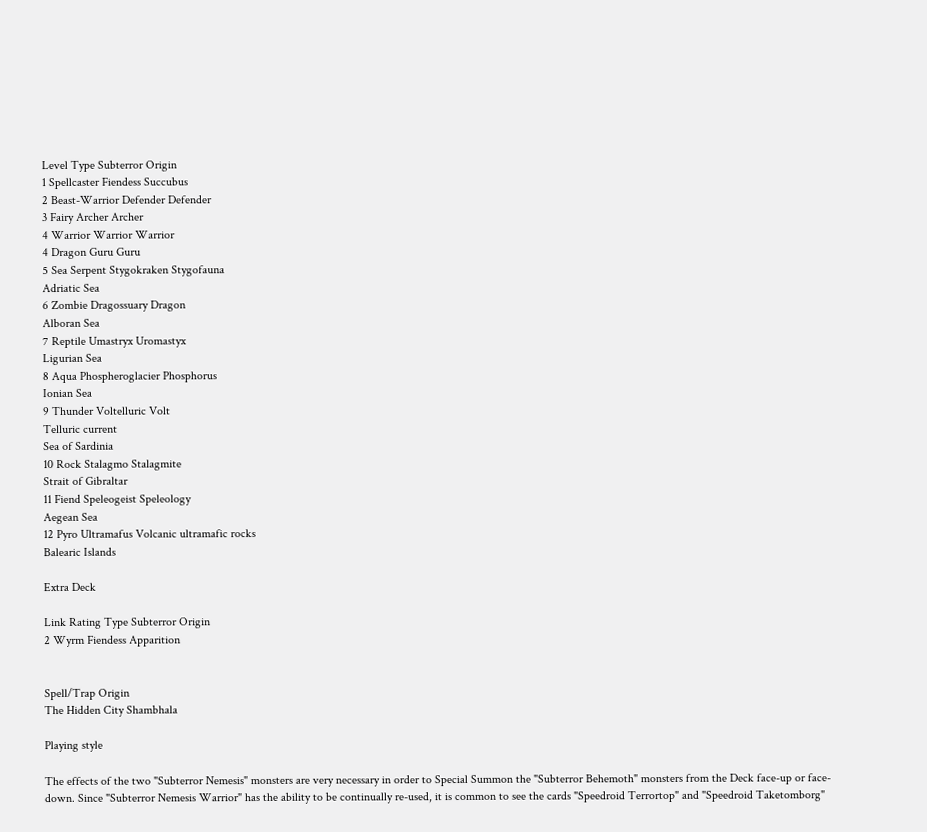Level Type Subterror Origin
1 Spellcaster Fiendess Succubus
2 Beast-Warrior Defender Defender
3 Fairy Archer Archer
4 Warrior Warrior Warrior
4 Dragon Guru Guru
5 Sea Serpent Stygokraken Stygofauna
Adriatic Sea
6 Zombie Dragossuary Dragon
Alboran Sea
7 Reptile Umastryx Uromastyx
Ligurian Sea
8 Aqua Phospheroglacier Phosphorus
Ionian Sea
9 Thunder Voltelluric Volt
Telluric current
Sea of Sardinia
10 Rock Stalagmo Stalagmite
Strait of Gibraltar
11 Fiend Speleogeist Speleology
Aegean Sea
12 Pyro Ultramafus Volcanic ultramafic rocks
Balearic Islands

Extra Deck

Link Rating Type Subterror Origin
2 Wyrm Fiendess Apparition


Spell/Trap Origin
The Hidden City Shambhala

Playing style

The effects of the two "Subterror Nemesis" monsters are very necessary in order to Special Summon the "Subterror Behemoth" monsters from the Deck face-up or face-down. Since "Subterror Nemesis Warrior" has the ability to be continually re-used, it is common to see the cards "Speedroid Terrortop" and "Speedroid Taketomborg"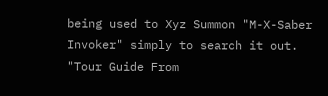being used to Xyz Summon "M-X-Saber Invoker" simply to search it out. "Tour Guide From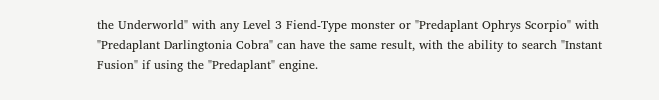the Underworld" with any Level 3 Fiend-Type monster or "Predaplant Ophrys Scorpio" with "Predaplant Darlingtonia Cobra" can have the same result, with the ability to search "Instant Fusion" if using the "Predaplant" engine.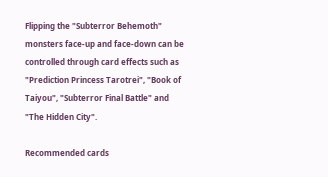Flipping the "Subterror Behemoth" monsters face-up and face-down can be controlled through card effects such as "Prediction Princess Tarotrei", "Book of Taiyou", "Subterror Final Battle" and "The Hidden City".

Recommended cards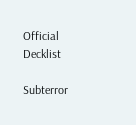Official Decklist

Subterror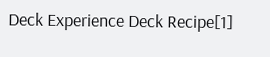Deck Experience Deck Recipe[1]